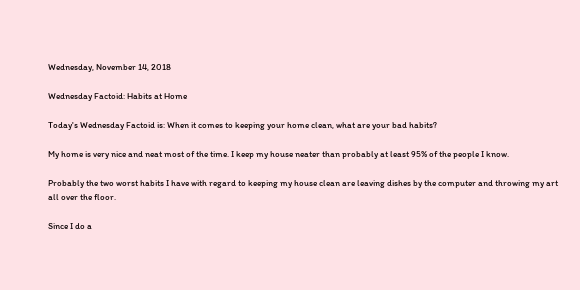Wednesday, November 14, 2018

Wednesday Factoid: Habits at Home

Today's Wednesday Factoid is: When it comes to keeping your home clean, what are your bad habits?

My home is very nice and neat most of the time. I keep my house neater than probably at least 95% of the people I know.

Probably the two worst habits I have with regard to keeping my house clean are leaving dishes by the computer and throwing my art all over the floor.

Since I do a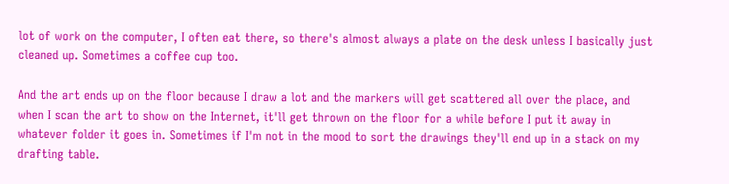lot of work on the computer, I often eat there, so there's almost always a plate on the desk unless I basically just cleaned up. Sometimes a coffee cup too.

And the art ends up on the floor because I draw a lot and the markers will get scattered all over the place, and when I scan the art to show on the Internet, it'll get thrown on the floor for a while before I put it away in whatever folder it goes in. Sometimes if I'm not in the mood to sort the drawings they'll end up in a stack on my drafting table.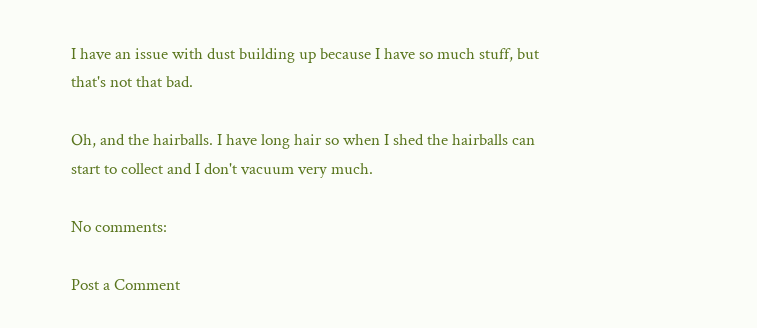I have an issue with dust building up because I have so much stuff, but that's not that bad.

Oh, and the hairballs. I have long hair so when I shed the hairballs can start to collect and I don't vacuum very much.

No comments:

Post a Comment